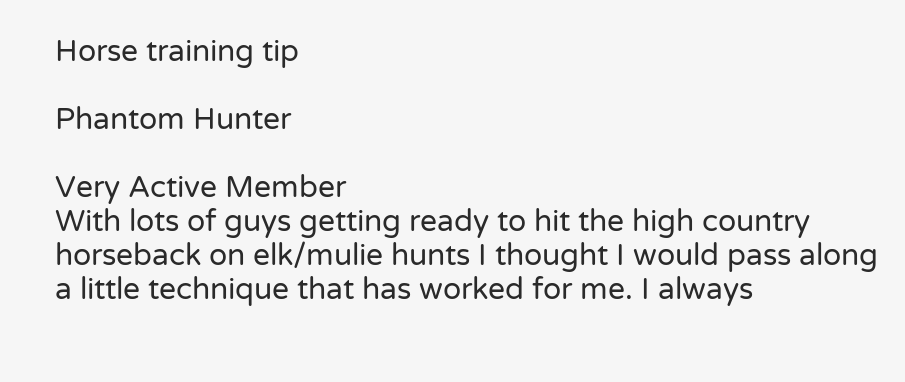Horse training tip

Phantom Hunter

Very Active Member
With lots of guys getting ready to hit the high country horseback on elk/mulie hunts I thought I would pass along a little technique that has worked for me. I always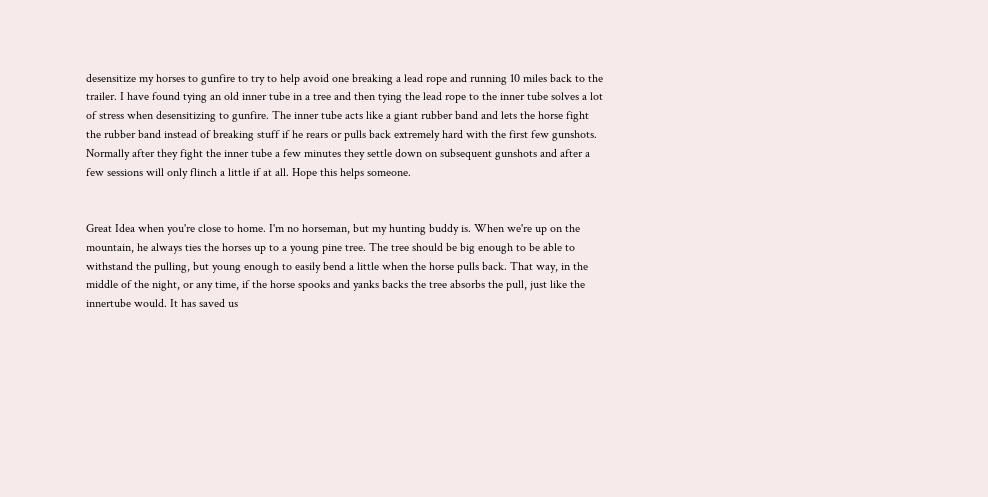desensitize my horses to gunfire to try to help avoid one breaking a lead rope and running 10 miles back to the trailer. I have found tying an old inner tube in a tree and then tying the lead rope to the inner tube solves a lot of stress when desensitizing to gunfire. The inner tube acts like a giant rubber band and lets the horse fight the rubber band instead of breaking stuff if he rears or pulls back extremely hard with the first few gunshots. Normally after they fight the inner tube a few minutes they settle down on subsequent gunshots and after a few sessions will only flinch a little if at all. Hope this helps someone.


Great Idea when you're close to home. I'm no horseman, but my hunting buddy is. When we're up on the mountain, he always ties the horses up to a young pine tree. The tree should be big enough to be able to withstand the pulling, but young enough to easily bend a little when the horse pulls back. That way, in the middle of the night, or any time, if the horse spooks and yanks backs the tree absorbs the pull, just like the innertube would. It has saved us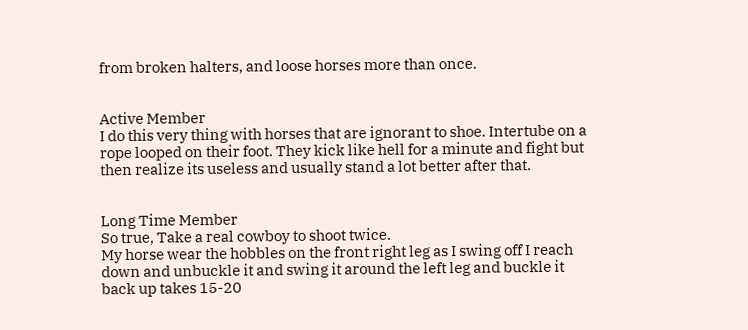from broken halters, and loose horses more than once.


Active Member
I do this very thing with horses that are ignorant to shoe. Intertube on a rope looped on their foot. They kick like hell for a minute and fight but then realize its useless and usually stand a lot better after that.


Long Time Member
So true, Take a real cowboy to shoot twice.
My horse wear the hobbles on the front right leg as I swing off I reach down and unbuckle it and swing it around the left leg and buckle it back up takes 15-20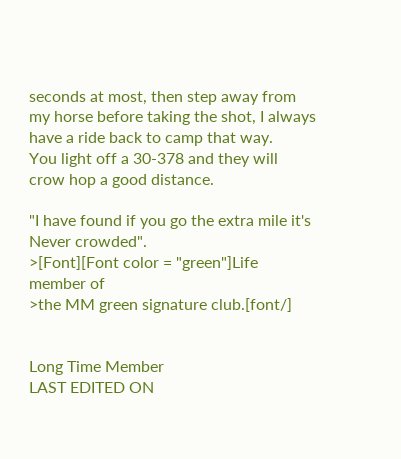seconds at most, then step away from my horse before taking the shot, I always have a ride back to camp that way.
You light off a 30-378 and they will crow hop a good distance.

"I have found if you go the extra mile it's Never crowded".
>[Font][Font color = "green"]Life member of
>the MM green signature club.[font/]


Long Time Member
LAST EDITED ON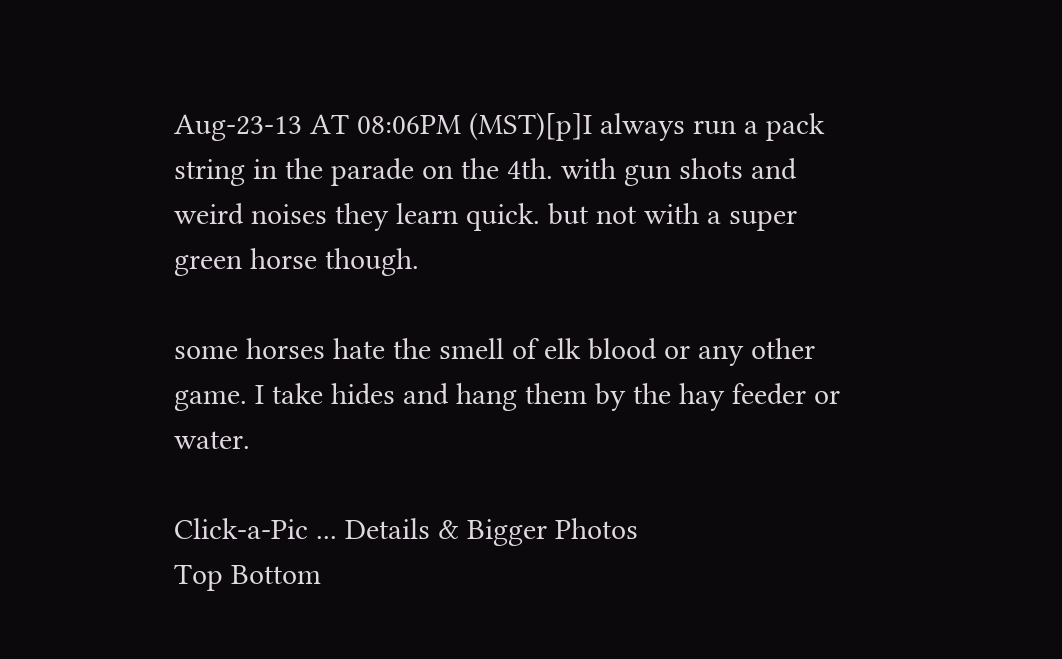Aug-23-13 AT 08:06PM (MST)[p]I always run a pack string in the parade on the 4th. with gun shots and weird noises they learn quick. but not with a super green horse though.

some horses hate the smell of elk blood or any other game. I take hides and hang them by the hay feeder or water.

Click-a-Pic ... Details & Bigger Photos
Top Bottom